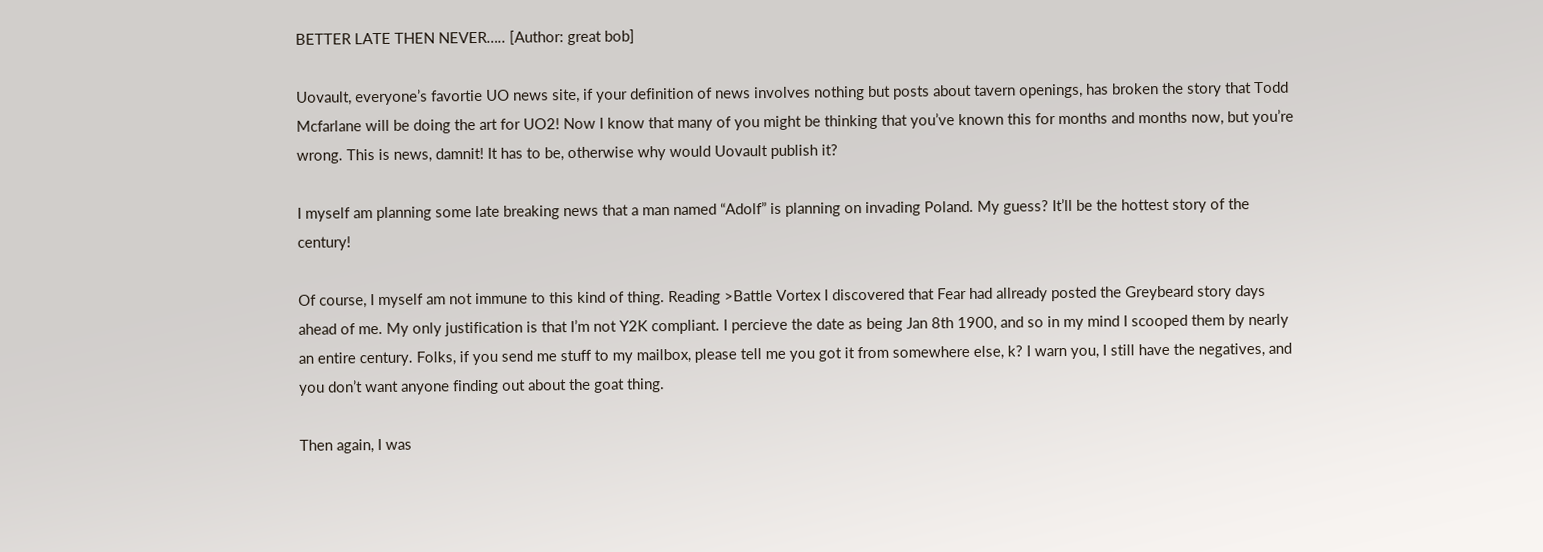BETTER LATE THEN NEVER….. [Author: great bob]

Uovault, everyone’s favortie UO news site, if your definition of news involves nothing but posts about tavern openings, has broken the story that Todd Mcfarlane will be doing the art for UO2! Now I know that many of you might be thinking that you’ve known this for months and months now, but you’re wrong. This is news, damnit! It has to be, otherwise why would Uovault publish it?

I myself am planning some late breaking news that a man named “Adolf” is planning on invading Poland. My guess? It’ll be the hottest story of the century!

Of course, I myself am not immune to this kind of thing. Reading >Battle Vortex I discovered that Fear had allready posted the Greybeard story days ahead of me. My only justification is that I’m not Y2K compliant. I percieve the date as being Jan 8th 1900, and so in my mind I scooped them by nearly an entire century. Folks, if you send me stuff to my mailbox, please tell me you got it from somewhere else, k? I warn you, I still have the negatives, and you don’t want anyone finding out about the goat thing.

Then again, I was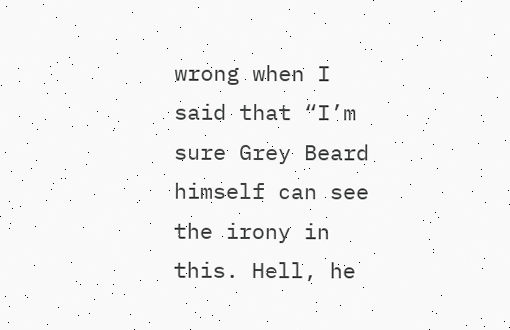wrong when I said that “I’m sure Grey Beard himself can see the irony in this. Hell, he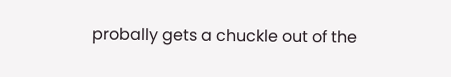probally gets a chuckle out of the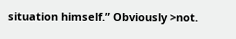situation himself.” Obviously >not.